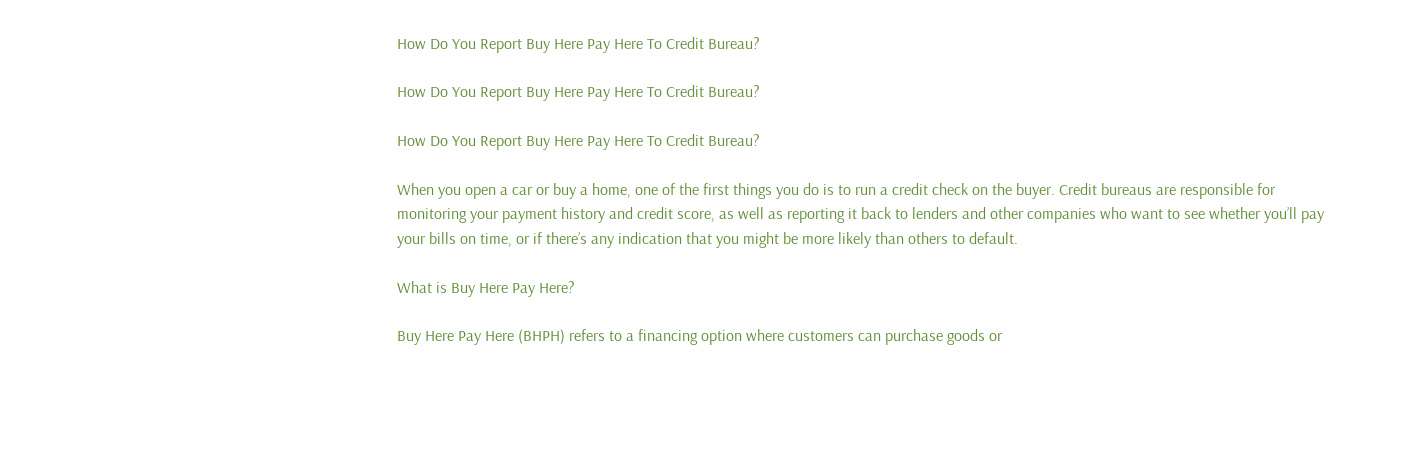How Do You Report Buy Here Pay Here To Credit Bureau?

How Do You Report Buy Here Pay Here To Credit Bureau?

How Do You Report Buy Here Pay Here To Credit Bureau?

When you open a car or buy a home, one of the first things you do is to run a credit check on the buyer. Credit bureaus are responsible for monitoring your payment history and credit score, as well as reporting it back to lenders and other companies who want to see whether you’ll pay your bills on time, or if there’s any indication that you might be more likely than others to default.

What is Buy Here Pay Here?

Buy Here Pay Here (BHPH) refers to a financing option where customers can purchase goods or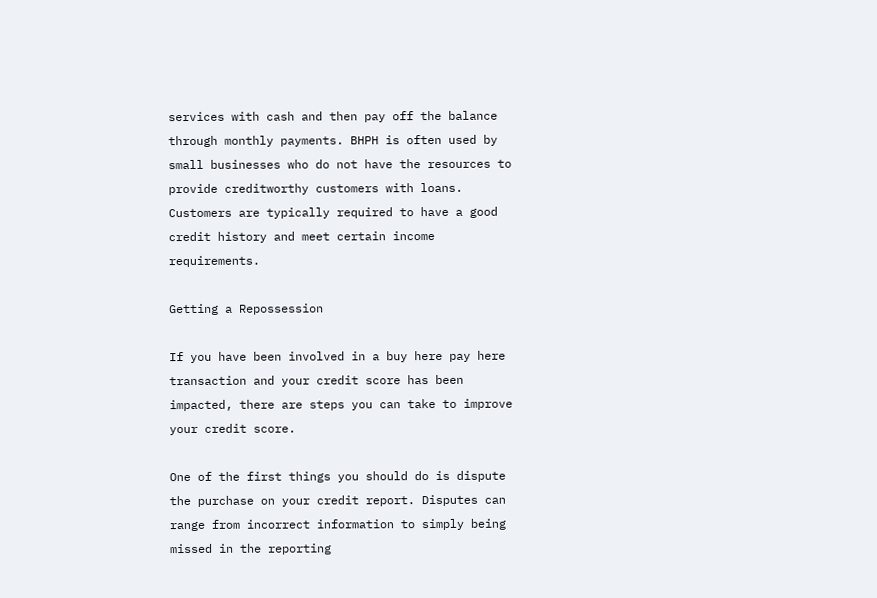services with cash and then pay off the balance through monthly payments. BHPH is often used by small businesses who do not have the resources to provide creditworthy customers with loans. Customers are typically required to have a good credit history and meet certain income requirements.

Getting a Repossession

If you have been involved in a buy here pay here transaction and your credit score has been impacted, there are steps you can take to improve your credit score.

One of the first things you should do is dispute the purchase on your credit report. Disputes can range from incorrect information to simply being missed in the reporting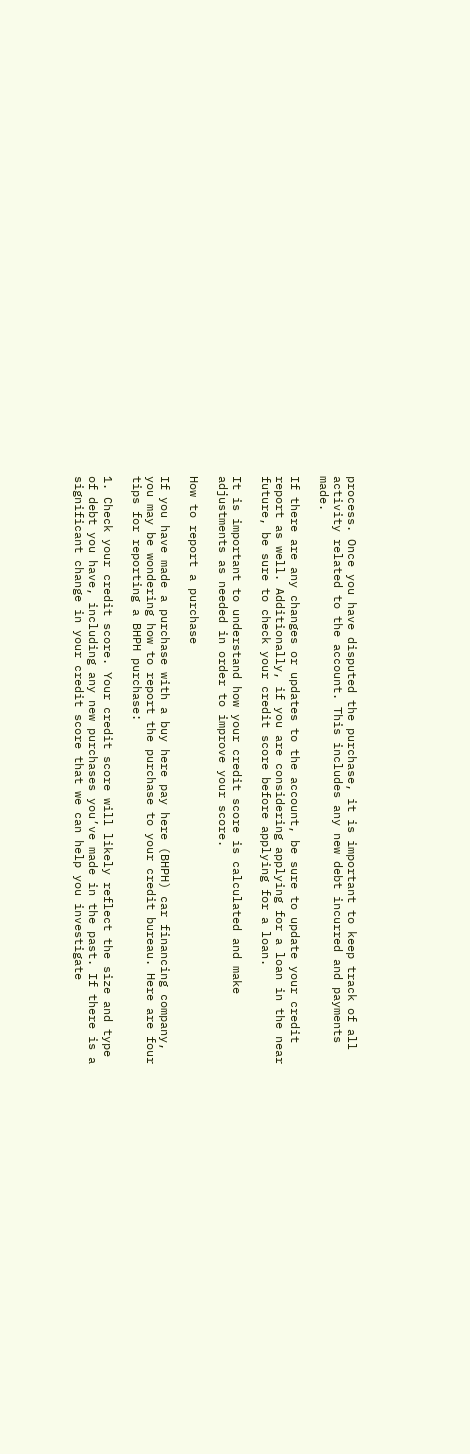process. Once you have disputed the purchase, it is important to keep track of all activity related to the account. This includes any new debt incurred and payments made.

If there are any changes or updates to the account, be sure to update your credit report as well. Additionally, if you are considering applying for a loan in the near future, be sure to check your credit score before applying for a loan.

It is important to understand how your credit score is calculated and make adjustments as needed in order to improve your score.

How to report a purchase

If you have made a purchase with a buy here pay here (BHPH) car financing company, you may be wondering how to report the purchase to your credit bureau. Here are four tips for reporting a BHPH purchase:

1. Check your credit score. Your credit score will likely reflect the size and type of debt you have, including any new purchases you’ve made in the past. If there is a significant change in your credit score that we can help you investigate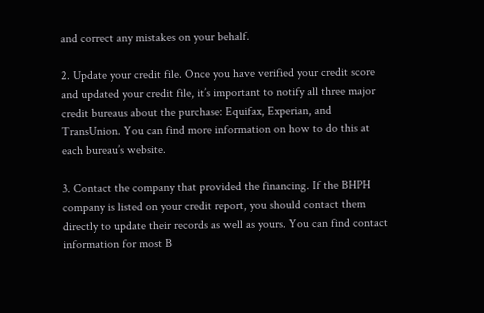and correct any mistakes on your behalf.

2. Update your credit file. Once you have verified your credit score and updated your credit file, it’s important to notify all three major credit bureaus about the purchase: Equifax, Experian, and TransUnion. You can find more information on how to do this at each bureau’s website.

3. Contact the company that provided the financing. If the BHPH company is listed on your credit report, you should contact them directly to update their records as well as yours. You can find contact information for most B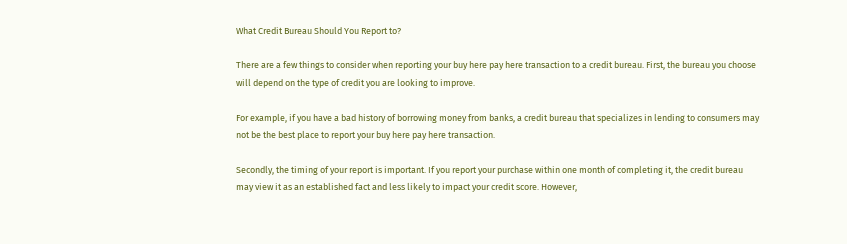What Credit Bureau Should You Report to?

There are a few things to consider when reporting your buy here pay here transaction to a credit bureau. First, the bureau you choose will depend on the type of credit you are looking to improve.

For example, if you have a bad history of borrowing money from banks, a credit bureau that specializes in lending to consumers may not be the best place to report your buy here pay here transaction.

Secondly, the timing of your report is important. If you report your purchase within one month of completing it, the credit bureau may view it as an established fact and less likely to impact your credit score. However,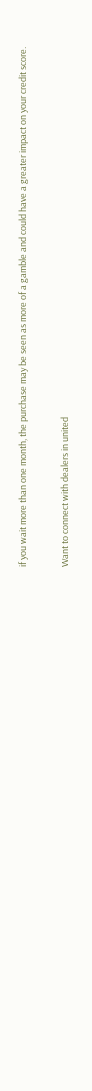if you wait more than one month, the purchase may be seen as more of a gamble and could have a greater impact on your credit score.

Want to connect with dealers in united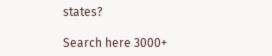states?

Search here 3000+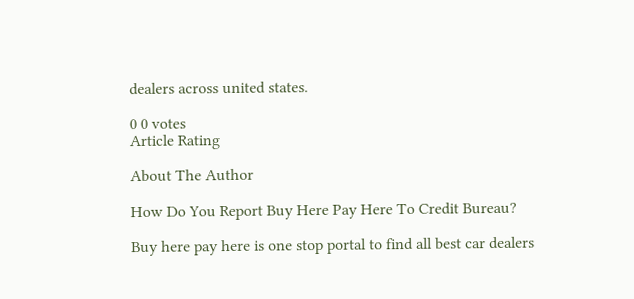dealers across united states.

0 0 votes
Article Rating

About The Author

How Do You Report Buy Here Pay Here To Credit Bureau?

Buy here pay here is one stop portal to find all best car dealers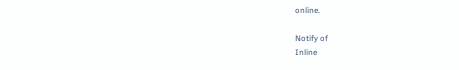online.

Notify of
Inline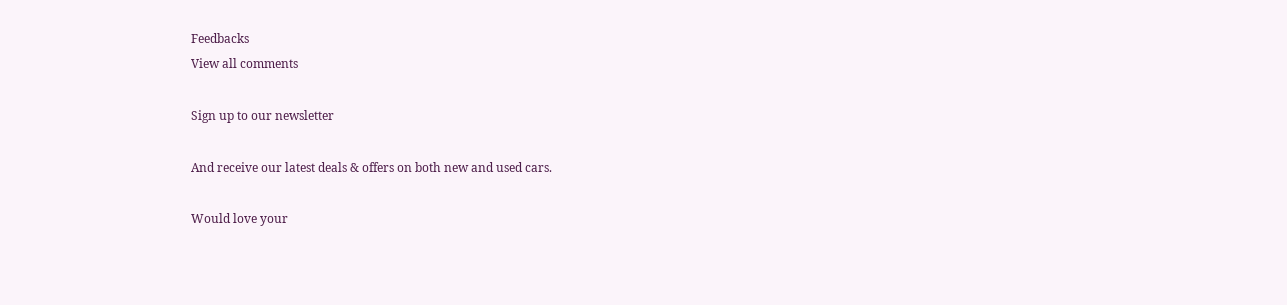Feedbacks
View all comments

Sign up to our newsletter

And receive our latest deals & offers on both new and used cars.

Would love your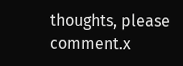thoughts, please comment.x